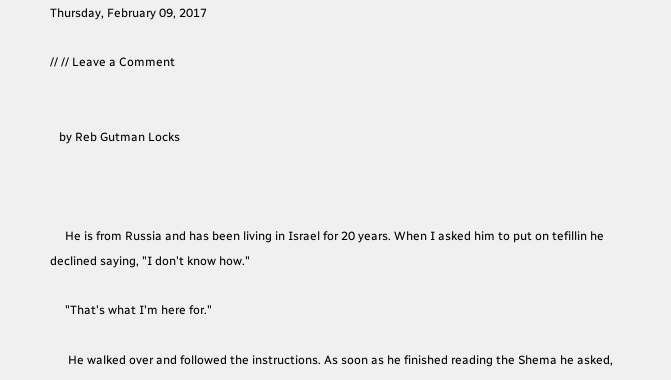Thursday, February 09, 2017

// // Leave a Comment


   by Reb Gutman Locks



     He is from Russia and has been living in Israel for 20 years. When I asked him to put on tefillin he declined saying, "I don't know how."

     "That's what I'm here for."

      He walked over and followed the instructions. As soon as he finished reading the Shema he asked,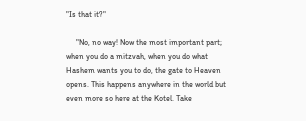"Is that it?"

     "No, no way! Now the most important part; when you do a mitzvah, when you do what Hashem wants you to do, the gate to Heaven opens. This happens anywhere in the world but even more so here at the Kotel. Take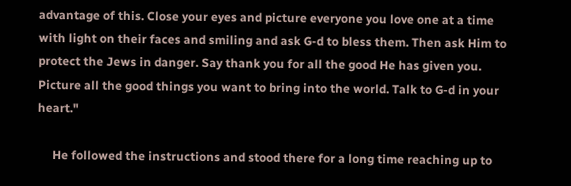advantage of this. Close your eyes and picture everyone you love one at a time with light on their faces and smiling and ask G-d to bless them. Then ask Him to protect the Jews in danger. Say thank you for all the good He has given you. Picture all the good things you want to bring into the world. Talk to G-d in your heart."

     He followed the instructions and stood there for a long time reaching up to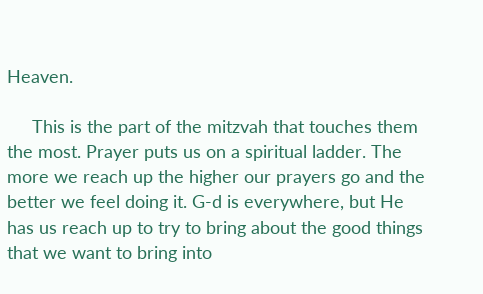Heaven.

     This is the part of the mitzvah that touches them the most. Prayer puts us on a spiritual ladder. The more we reach up the higher our prayers go and the better we feel doing it. G-d is everywhere, but He has us reach up to try to bring about the good things that we want to bring into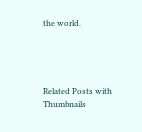the world.




Related Posts with Thumbnails